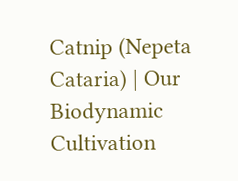Catnip (Nepeta Cataria) | Our Biodynamic Cultivation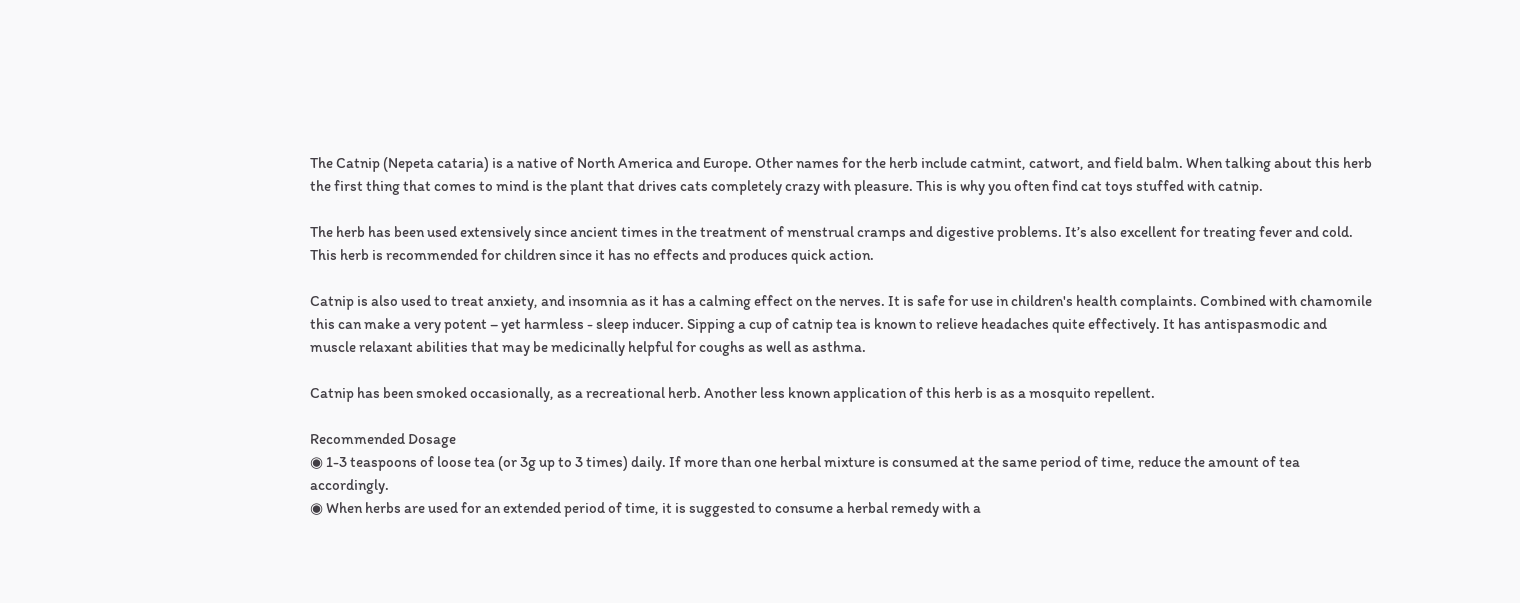The Catnip (Nepeta cataria) is a native of North America and Europe. Other names for the herb include catmint, catwort, and field balm. When talking about this herb the first thing that comes to mind is the plant that drives cats completely crazy with pleasure. This is why you often find cat toys stuffed with catnip.

The herb has been used extensively since ancient times in the treatment of menstrual cramps and digestive problems. It’s also excellent for treating fever and cold. This herb is recommended for children since it has no effects and produces quick action.

Catnip is also used to treat anxiety, and insomnia as it has a calming effect on the nerves. It is safe for use in children's health complaints. Combined with chamomile this can make a very potent – yet harmless - sleep inducer. Sipping a cup of catnip tea is known to relieve headaches quite effectively. It has antispasmodic and muscle relaxant abilities that may be medicinally helpful for coughs as well as asthma.

Catnip has been smoked occasionally, as a recreational herb. Another less known application of this herb is as a mosquito repellent.

Recommended Dosage
◉ 1-3 teaspoons of loose tea (or 3g up to 3 times) daily. If more than one herbal mixture is consumed at the same period of time, reduce the amount of tea accordingly.
◉ When herbs are used for an extended period of time, it is suggested to consume a herbal remedy with a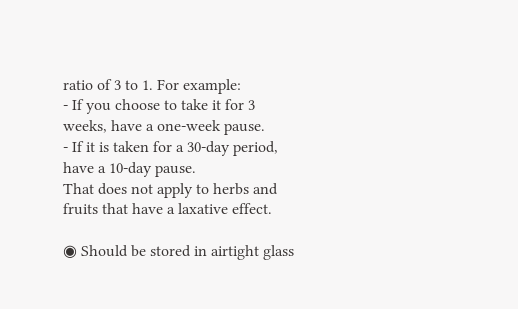ratio of 3 to 1. For example:
- If you choose to take it for 3 weeks, have a one-week pause.
- If it is taken for a 30-day period, have a 10-day pause.
That does not apply to herbs and fruits that have a laxative effect.

◉ Should be stored in airtight glass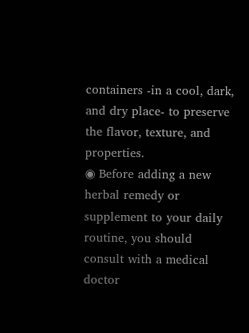containers -in a cool, dark, and dry place- to preserve the flavor, texture, and properties.
◉ Before adding a new herbal remedy or supplement to your daily routine, you should consult with a medical doctor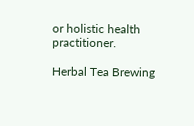or holistic health practitioner.

Herbal Tea Brewing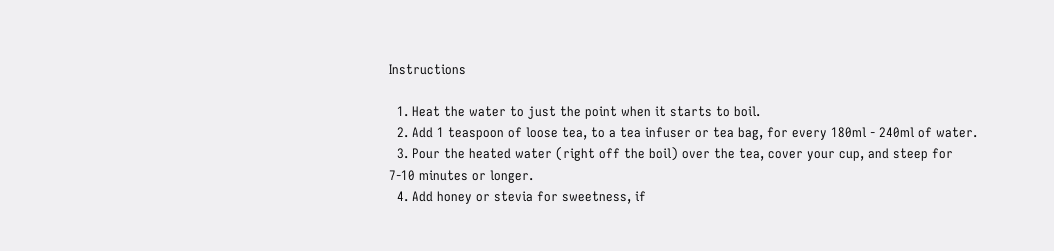Instructions

  1. Heat the water to just the point when it starts to boil.
  2. Add 1 teaspoon of loose tea, to a tea infuser or tea bag, for every 180ml - 240ml of water.
  3. Pour the heated water (right off the boil) over the tea, cover your cup, and steep for 7-10 minutes or longer.
  4. Add honey or stevia for sweetness, if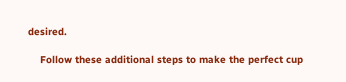desired.

    Follow these additional steps to make the perfect cup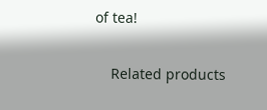of tea!

    Related products